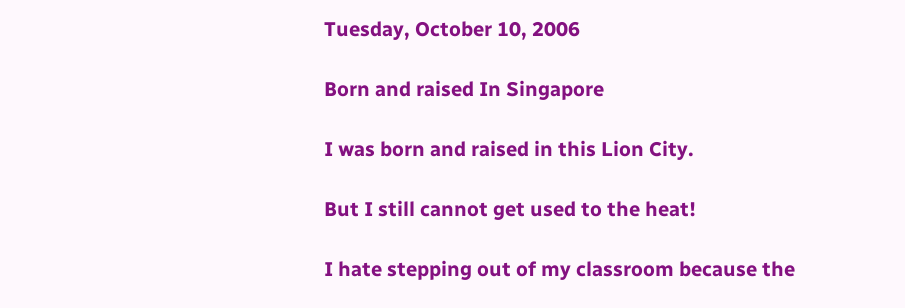Tuesday, October 10, 2006

Born and raised In Singapore

I was born and raised in this Lion City.

But I still cannot get used to the heat!

I hate stepping out of my classroom because the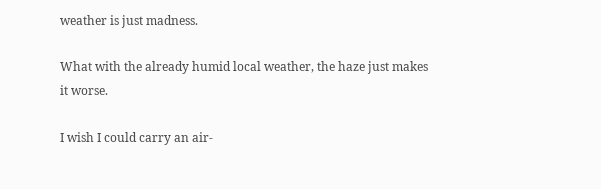weather is just madness.

What with the already humid local weather, the haze just makes it worse.

I wish I could carry an air-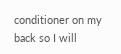conditioner on my back so I will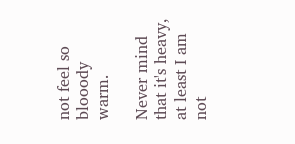not feel so blooody warm.

Never mind that it's heavy, at least I am not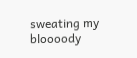sweating my bloooody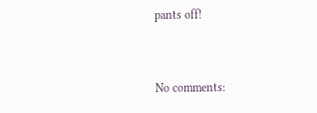pants off!


No comments: